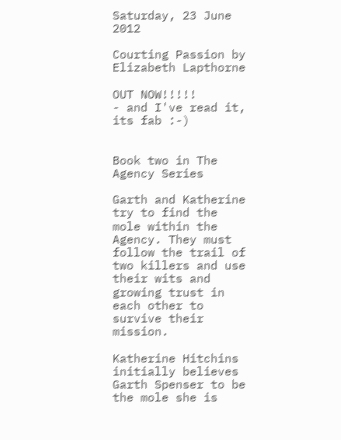Saturday, 23 June 2012

Courting Passion by Elizabeth Lapthorne

OUT NOW!!!!!
- and I've read it, its fab :-)


Book two in The Agency Series

Garth and Katherine try to find the mole within the Agency. They must follow the trail of two killers and use their wits and growing trust in each other to survive their mission.

Katherine Hitchins initially believes Garth Spenser to be the mole she is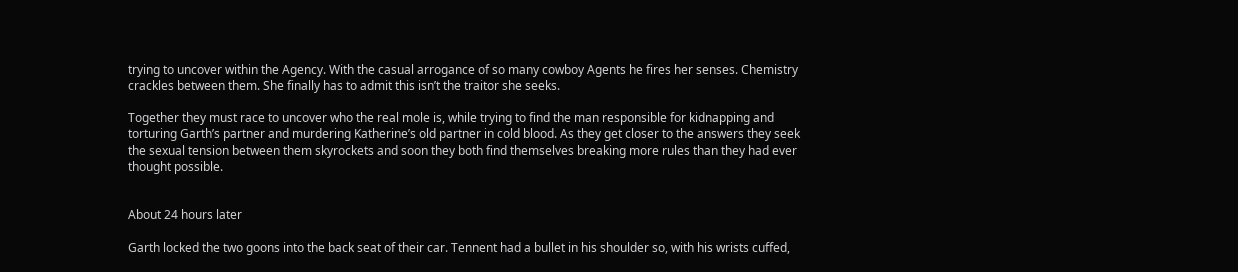trying to uncover within the Agency. With the casual arrogance of so many cowboy Agents he fires her senses. Chemistry crackles between them. She finally has to admit this isn’t the traitor she seeks.

Together they must race to uncover who the real mole is, while trying to find the man responsible for kidnapping and torturing Garth’s partner and murdering Katherine’s old partner in cold blood. As they get closer to the answers they seek the sexual tension between them skyrockets and soon they both find themselves breaking more rules than they had ever thought possible.


About 24 hours later

Garth locked the two goons into the back seat of their car. Tennent had a bullet in his shoulder so, with his wrists cuffed,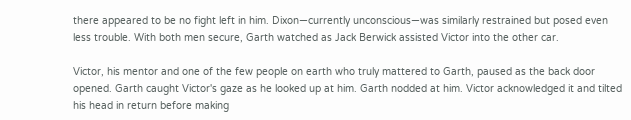there appeared to be no fight left in him. Dixon—currently unconscious—was similarly restrained but posed even less trouble. With both men secure, Garth watched as Jack Berwick assisted Victor into the other car.

Victor, his mentor and one of the few people on earth who truly mattered to Garth, paused as the back door opened. Garth caught Victor's gaze as he looked up at him. Garth nodded at him. Victor acknowledged it and tilted his head in return before making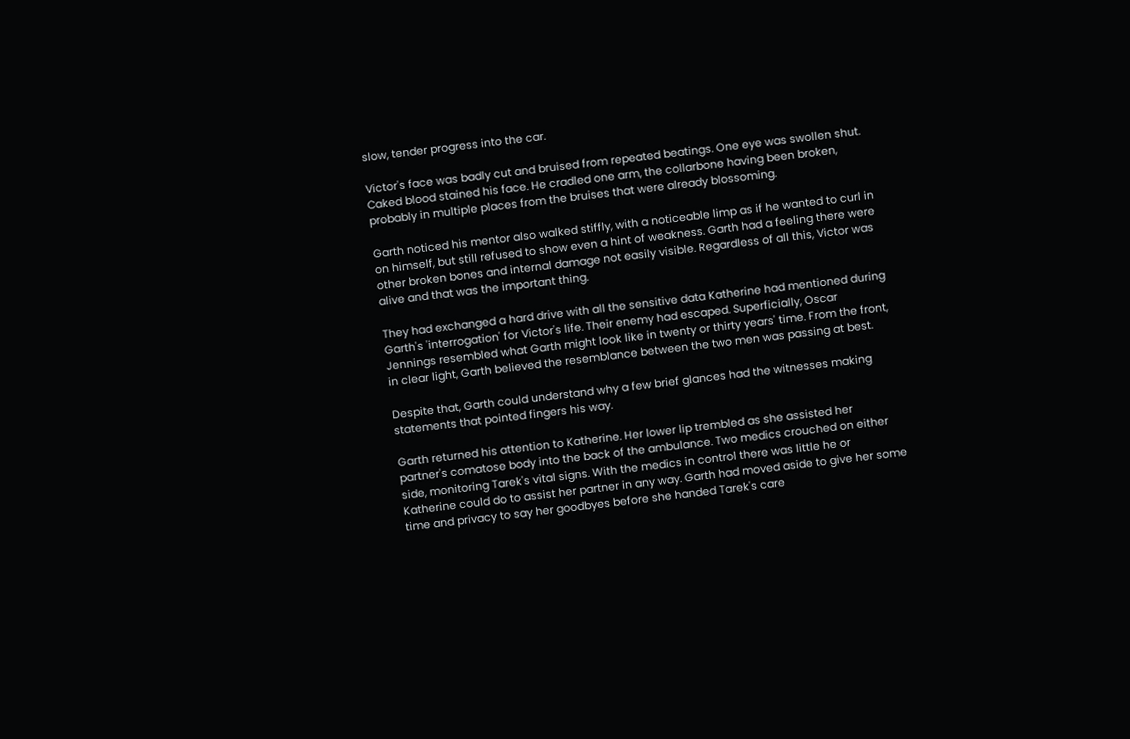slow, tender progress into the car.

Victor's face was badly cut and bruised from repeated beatings. One eye was swollen shut. Caked blood stained his face. He cradled one arm, the collarbone having been broken, probably in multiple places from the bruises that were already blossoming.

Garth noticed his mentor also walked stiffly, with a noticeable limp as if he wanted to curl in on himself, but still refused to show even a hint of weakness. Garth had a feeling there were other broken bones and internal damage not easily visible. Regardless of all this, Victor was alive and that was the important thing.

They had exchanged a hard drive with all the sensitive data Katherine had mentioned during Garth's 'interrogation' for Victor's life. Their enemy had escaped. Superficially, Oscar Jennings resembled what Garth might look like in twenty or thirty years' time. From the front, in clear light, Garth believed the resemblance between the two men was passing at best.

Despite that, Garth could understand why a few brief glances had the witnesses making statements that pointed fingers his way.

Garth returned his attention to Katherine. Her lower lip trembled as she assisted her partner's comatose body into the back of the ambulance. Two medics crouched on either side, monitoring Tarek's vital signs. With the medics in control there was little he or Katherine could do to assist her partner in any way. Garth had moved aside to give her some time and privacy to say her goodbyes before she handed Tarek's care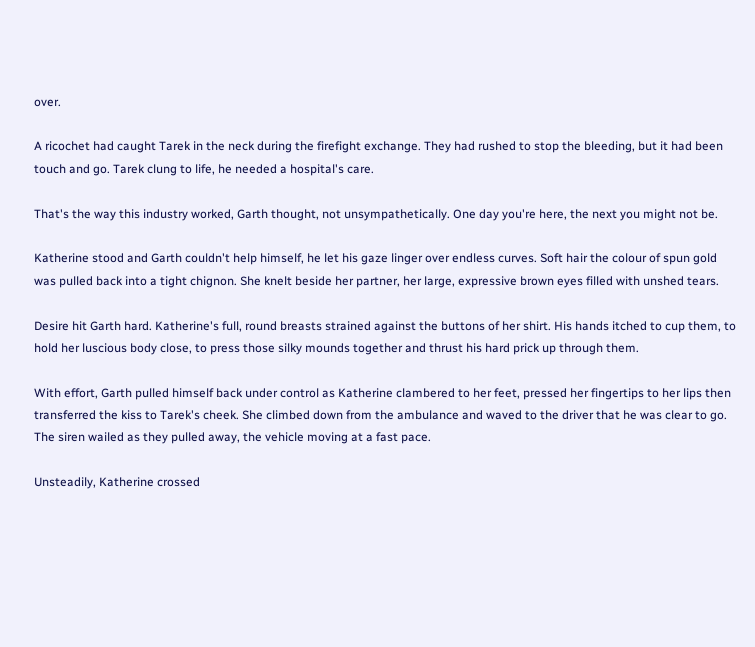over.

A ricochet had caught Tarek in the neck during the firefight exchange. They had rushed to stop the bleeding, but it had been touch and go. Tarek clung to life, he needed a hospital's care.

That's the way this industry worked, Garth thought, not unsympathetically. One day you're here, the next you might not be.

Katherine stood and Garth couldn't help himself, he let his gaze linger over endless curves. Soft hair the colour of spun gold was pulled back into a tight chignon. She knelt beside her partner, her large, expressive brown eyes filled with unshed tears.

Desire hit Garth hard. Katherine's full, round breasts strained against the buttons of her shirt. His hands itched to cup them, to hold her luscious body close, to press those silky mounds together and thrust his hard prick up through them.

With effort, Garth pulled himself back under control as Katherine clambered to her feet, pressed her fingertips to her lips then transferred the kiss to Tarek's cheek. She climbed down from the ambulance and waved to the driver that he was clear to go. The siren wailed as they pulled away, the vehicle moving at a fast pace.

Unsteadily, Katherine crossed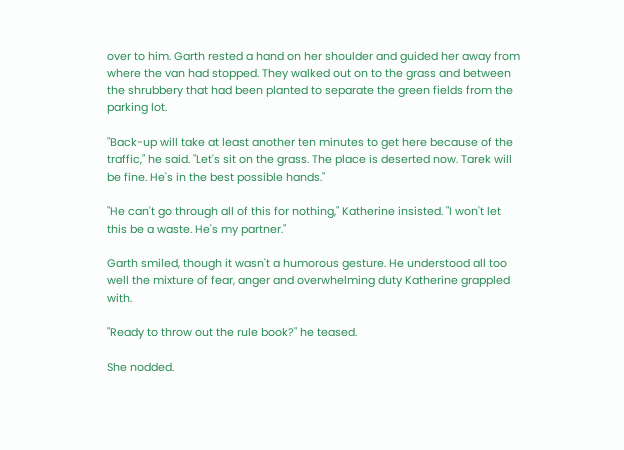over to him. Garth rested a hand on her shoulder and guided her away from where the van had stopped. They walked out on to the grass and between the shrubbery that had been planted to separate the green fields from the parking lot.

"Back-up will take at least another ten minutes to get here because of the traffic," he said. "Let's sit on the grass. The place is deserted now. Tarek will be fine. He's in the best possible hands."

"He can't go through all of this for nothing," Katherine insisted. "I won't let this be a waste. He's my partner."

Garth smiled, though it wasn't a humorous gesture. He understood all too well the mixture of fear, anger and overwhelming duty Katherine grappled with.

"Ready to throw out the rule book?" he teased.

She nodded.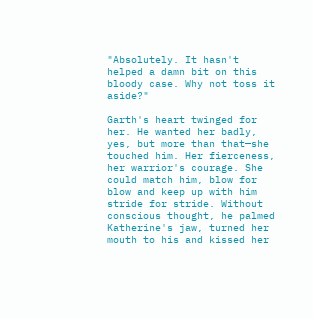"Absolutely. It hasn't helped a damn bit on this bloody case. Why not toss it aside?"

Garth's heart twinged for her. He wanted her badly, yes, but more than that—she touched him. Her fierceness, her warrior's courage. She could match him, blow for blow and keep up with him stride for stride. Without conscious thought, he palmed Katherine's jaw, turned her mouth to his and kissed her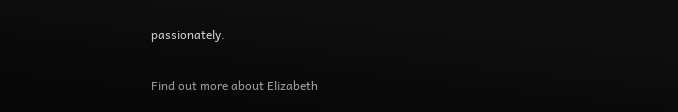passionately.

Find out more about Elizabeth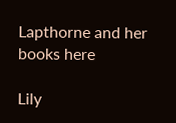Lapthorne and her books here

Lily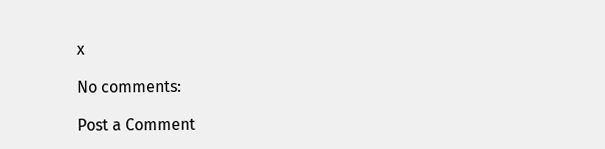x

No comments:

Post a Comment